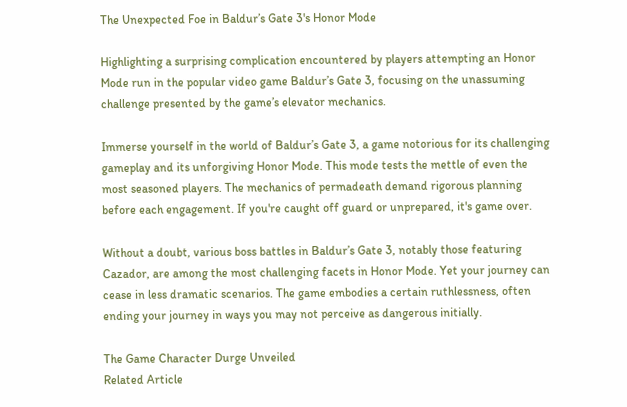The Unexpected Foe in Baldur’s Gate 3's Honor Mode

Highlighting a surprising complication encountered by players attempting an Honor Mode run in the popular video game Baldur’s Gate 3, focusing on the unassuming challenge presented by the game’s elevator mechanics.

Immerse yourself in the world of Baldur’s Gate 3, a game notorious for its challenging gameplay and its unforgiving Honor Mode. This mode tests the mettle of even the most seasoned players. The mechanics of permadeath demand rigorous planning before each engagement. If you're caught off guard or unprepared, it's game over.

Without a doubt, various boss battles in Baldur’s Gate 3, notably those featuring Cazador, are among the most challenging facets in Honor Mode. Yet your journey can cease in less dramatic scenarios. The game embodies a certain ruthlessness, often ending your journey in ways you may not perceive as dangerous initially.

The Game Character Durge Unveiled
Related Article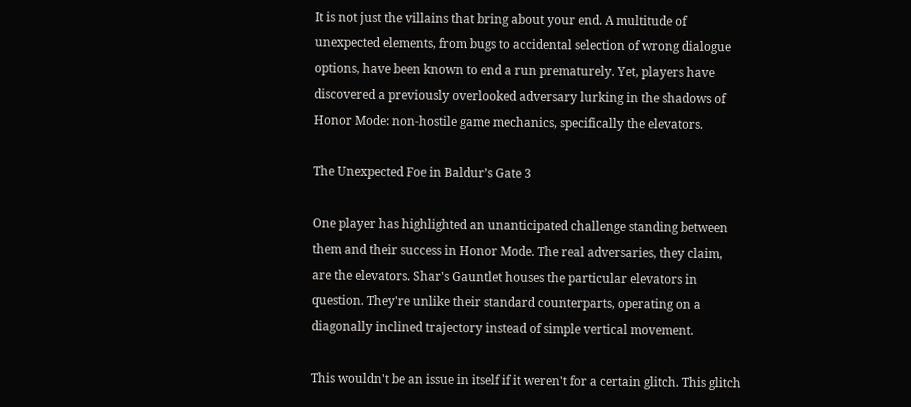It is not just the villains that bring about your end. A multitude of unexpected elements, from bugs to accidental selection of wrong dialogue options, have been known to end a run prematurely. Yet, players have discovered a previously overlooked adversary lurking in the shadows of Honor Mode: non-hostile game mechanics, specifically the elevators.

The Unexpected Foe in Baldur’s Gate 3

One player has highlighted an unanticipated challenge standing between them and their success in Honor Mode. The real adversaries, they claim, are the elevators. Shar's Gauntlet houses the particular elevators in question. They're unlike their standard counterparts, operating on a diagonally inclined trajectory instead of simple vertical movement.

This wouldn't be an issue in itself if it weren't for a certain glitch. This glitch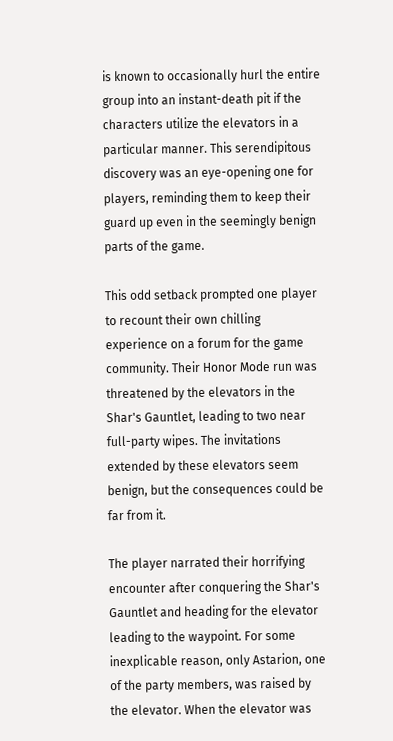is known to occasionally hurl the entire group into an instant-death pit if the characters utilize the elevators in a particular manner. This serendipitous discovery was an eye-opening one for players, reminding them to keep their guard up even in the seemingly benign parts of the game.

This odd setback prompted one player to recount their own chilling experience on a forum for the game community. Their Honor Mode run was threatened by the elevators in the Shar's Gauntlet, leading to two near full-party wipes. The invitations extended by these elevators seem benign, but the consequences could be far from it.

The player narrated their horrifying encounter after conquering the Shar's Gauntlet and heading for the elevator leading to the waypoint. For some inexplicable reason, only Astarion, one of the party members, was raised by the elevator. When the elevator was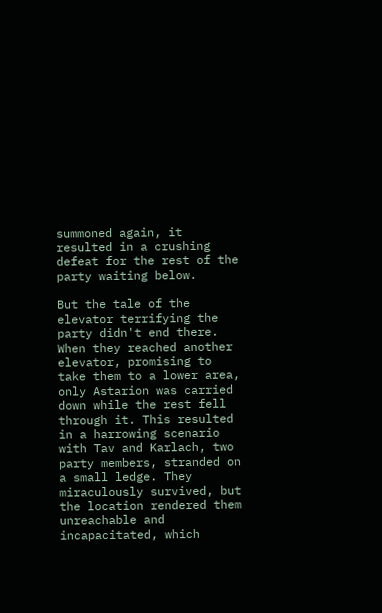summoned again, it resulted in a crushing defeat for the rest of the party waiting below.

But the tale of the elevator terrifying the party didn't end there. When they reached another elevator, promising to take them to a lower area, only Astarion was carried down while the rest fell through it. This resulted in a harrowing scenario with Tav and Karlach, two party members, stranded on a small ledge. They miraculously survived, but the location rendered them unreachable and incapacitated, which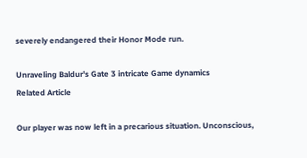severely endangered their Honor Mode run.

Unraveling Baldur's Gate 3 intricate Game dynamics
Related Article

Our player was now left in a precarious situation. Unconscious,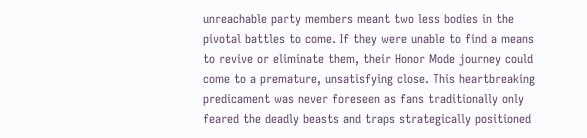unreachable party members meant two less bodies in the pivotal battles to come. If they were unable to find a means to revive or eliminate them, their Honor Mode journey could come to a premature, unsatisfying close. This heartbreaking predicament was never foreseen as fans traditionally only feared the deadly beasts and traps strategically positioned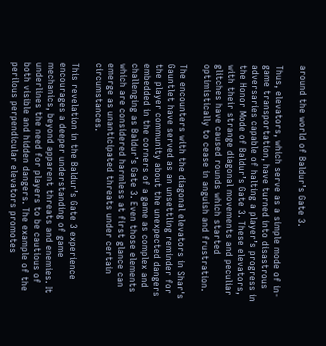around the world of Baldur’s Gate 3.

Thus, elevators, which serve as a simple mode of in-game transportation, have turned into disastrous adversaries capable of halting a player’s progress in the Honor Mode of Baldur’s Gate 3. These elevators, with their strange diagonal movements and peculiar glitches have caused rounds which started optimistically to cease in anguish and frustration.

The encounters with the diagonal elevators in Shar's Gauntlet have served as an unsettling reminder for the player community about the unexpected dangers embedded in the corners of a game as complex and challenging as Baldur’s Gate 3. Even those elements which are considered harmless at first glance can emerge as unanticipated threats under certain circumstances.

This revelation in the Baldur’s Gate 3 experience encourages a deeper understanding of game mechanics, beyond apparent threats and enemies. It underlines the need for players to be cautious of both visible and hidden dangers. The example of the perilous perpendicular elevators promotes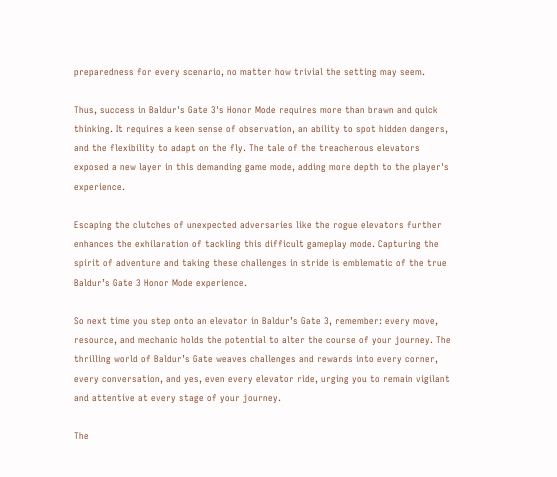preparedness for every scenario, no matter how trivial the setting may seem.

Thus, success in Baldur's Gate 3's Honor Mode requires more than brawn and quick thinking. It requires a keen sense of observation, an ability to spot hidden dangers, and the flexibility to adapt on the fly. The tale of the treacherous elevators exposed a new layer in this demanding game mode, adding more depth to the player's experience.

Escaping the clutches of unexpected adversaries like the rogue elevators further enhances the exhilaration of tackling this difficult gameplay mode. Capturing the spirit of adventure and taking these challenges in stride is emblematic of the true Baldur’s Gate 3 Honor Mode experience.

So next time you step onto an elevator in Baldur’s Gate 3, remember: every move, resource, and mechanic holds the potential to alter the course of your journey. The thrilling world of Baldur’s Gate weaves challenges and rewards into every corner, every conversation, and yes, even every elevator ride, urging you to remain vigilant and attentive at every stage of your journey.

The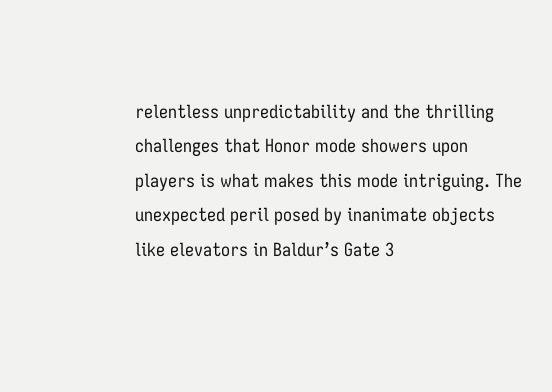relentless unpredictability and the thrilling challenges that Honor mode showers upon players is what makes this mode intriguing. The unexpected peril posed by inanimate objects like elevators in Baldur’s Gate 3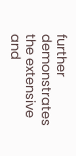further demonstrates the extensive and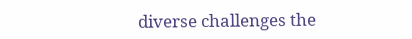diverse challenges the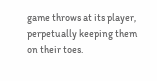game throws at its player, perpetually keeping them on their toes.